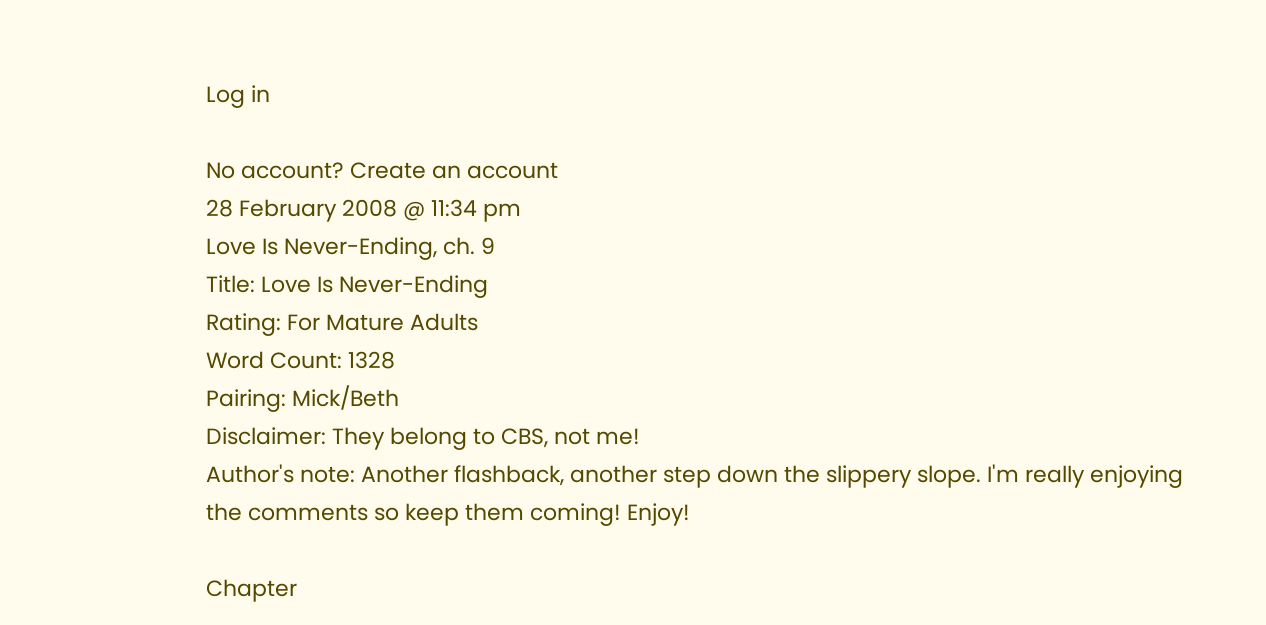Log in

No account? Create an account
28 February 2008 @ 11:34 pm
Love Is Never-Ending, ch. 9
Title: Love Is Never-Ending
Rating: For Mature Adults
Word Count: 1328
Pairing: Mick/Beth
Disclaimer: They belong to CBS, not me!
Author's note: Another flashback, another step down the slippery slope. I'm really enjoying the comments so keep them coming! Enjoy!

Chapter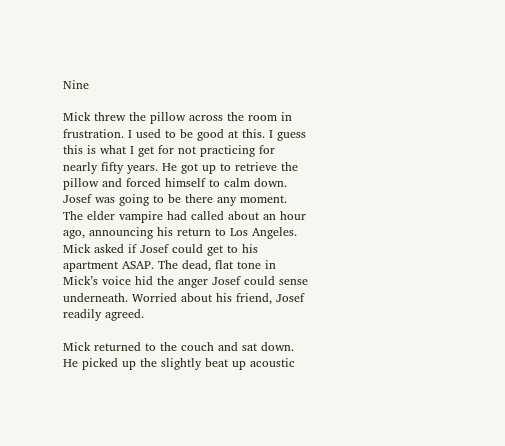Nine

Mick threw the pillow across the room in frustration. I used to be good at this. I guess this is what I get for not practicing for nearly fifty years. He got up to retrieve the pillow and forced himself to calm down. Josef was going to be there any moment. The elder vampire had called about an hour ago, announcing his return to Los Angeles. Mick asked if Josef could get to his apartment ASAP. The dead, flat tone in Mick’s voice hid the anger Josef could sense underneath. Worried about his friend, Josef readily agreed.

Mick returned to the couch and sat down. He picked up the slightly beat up acoustic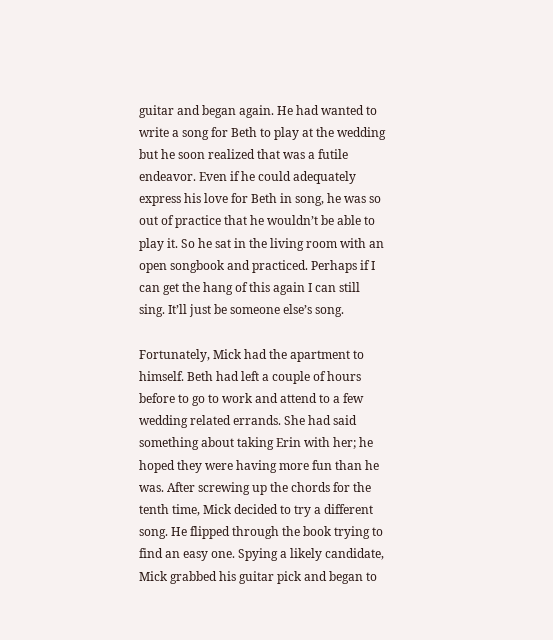guitar and began again. He had wanted to write a song for Beth to play at the wedding but he soon realized that was a futile endeavor. Even if he could adequately express his love for Beth in song, he was so out of practice that he wouldn’t be able to play it. So he sat in the living room with an open songbook and practiced. Perhaps if I can get the hang of this again I can still sing. It’ll just be someone else’s song.

Fortunately, Mick had the apartment to himself. Beth had left a couple of hours before to go to work and attend to a few wedding related errands. She had said something about taking Erin with her; he hoped they were having more fun than he was. After screwing up the chords for the tenth time, Mick decided to try a different song. He flipped through the book trying to find an easy one. Spying a likely candidate, Mick grabbed his guitar pick and began to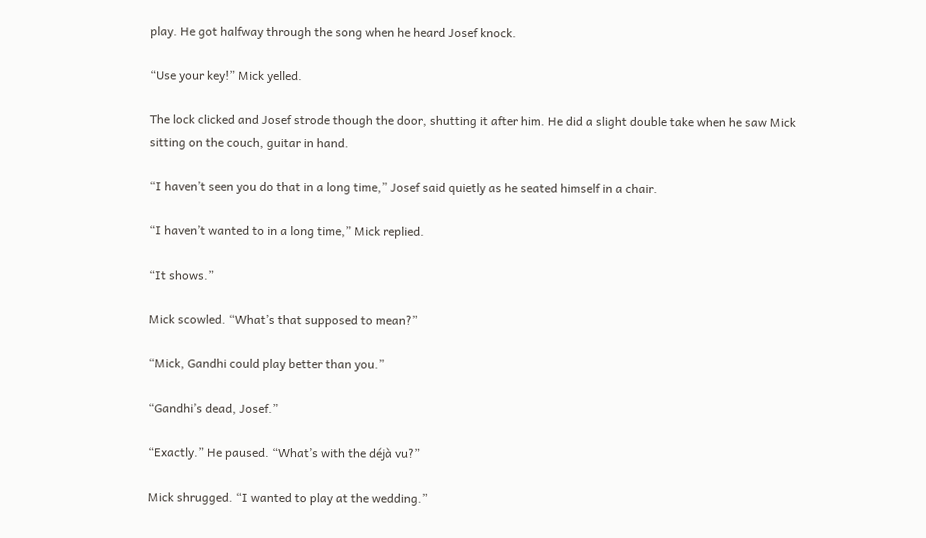play. He got halfway through the song when he heard Josef knock.

“Use your key!” Mick yelled.

The lock clicked and Josef strode though the door, shutting it after him. He did a slight double take when he saw Mick sitting on the couch, guitar in hand.

“I haven’t seen you do that in a long time,” Josef said quietly as he seated himself in a chair.

“I haven’t wanted to in a long time,” Mick replied.

“It shows.”

Mick scowled. “What’s that supposed to mean?”

“Mick, Gandhi could play better than you.”

“Gandhi’s dead, Josef.”

“Exactly.” He paused. “What’s with the déjà vu?”

Mick shrugged. “I wanted to play at the wedding.”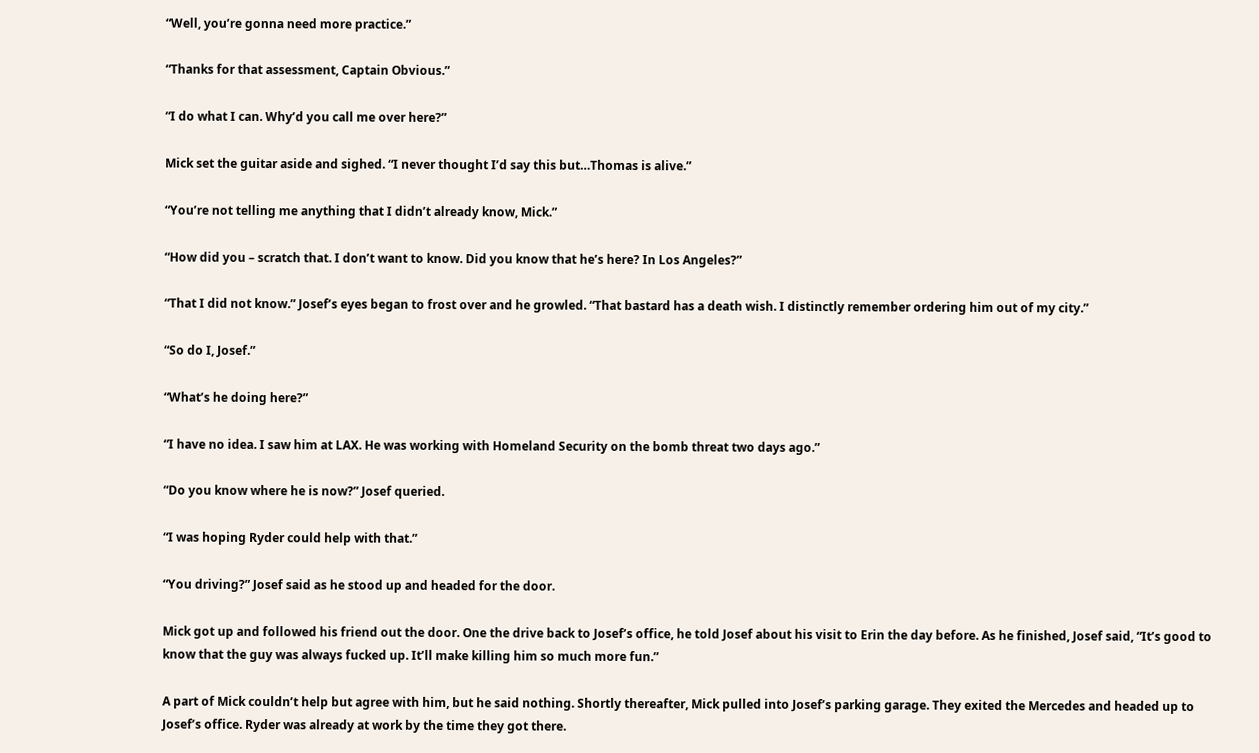“Well, you’re gonna need more practice.”

“Thanks for that assessment, Captain Obvious.”

“I do what I can. Why’d you call me over here?”

Mick set the guitar aside and sighed. “I never thought I’d say this but…Thomas is alive.”

“You’re not telling me anything that I didn’t already know, Mick.”

“How did you – scratch that. I don’t want to know. Did you know that he’s here? In Los Angeles?”

“That I did not know.” Josef’s eyes began to frost over and he growled. “That bastard has a death wish. I distinctly remember ordering him out of my city.”

“So do I, Josef.”

“What’s he doing here?”

“I have no idea. I saw him at LAX. He was working with Homeland Security on the bomb threat two days ago.”

“Do you know where he is now?” Josef queried.

“I was hoping Ryder could help with that.”

“You driving?” Josef said as he stood up and headed for the door.

Mick got up and followed his friend out the door. One the drive back to Josef’s office, he told Josef about his visit to Erin the day before. As he finished, Josef said, “It’s good to know that the guy was always fucked up. It’ll make killing him so much more fun.”

A part of Mick couldn’t help but agree with him, but he said nothing. Shortly thereafter, Mick pulled into Josef’s parking garage. They exited the Mercedes and headed up to Josef’s office. Ryder was already at work by the time they got there.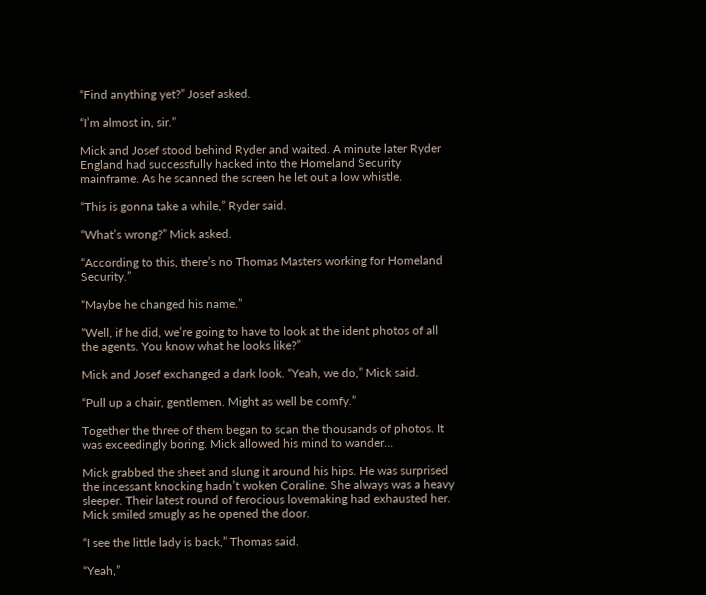“Find anything yet?” Josef asked.

“I’m almost in, sir.”

Mick and Josef stood behind Ryder and waited. A minute later Ryder England had successfully hacked into the Homeland Security mainframe. As he scanned the screen he let out a low whistle.

“This is gonna take a while,” Ryder said.

“What’s wrong?” Mick asked.

“According to this, there’s no Thomas Masters working for Homeland Security.”

“Maybe he changed his name.”

“Well, if he did, we’re going to have to look at the ident photos of all the agents. You know what he looks like?”

Mick and Josef exchanged a dark look. “Yeah, we do,” Mick said.

“Pull up a chair, gentlemen. Might as well be comfy.”

Together the three of them began to scan the thousands of photos. It was exceedingly boring. Mick allowed his mind to wander…

Mick grabbed the sheet and slung it around his hips. He was surprised the incessant knocking hadn’t woken Coraline. She always was a heavy sleeper. Their latest round of ferocious lovemaking had exhausted her. Mick smiled smugly as he opened the door.

“I see the little lady is back,” Thomas said.

“Yeah,”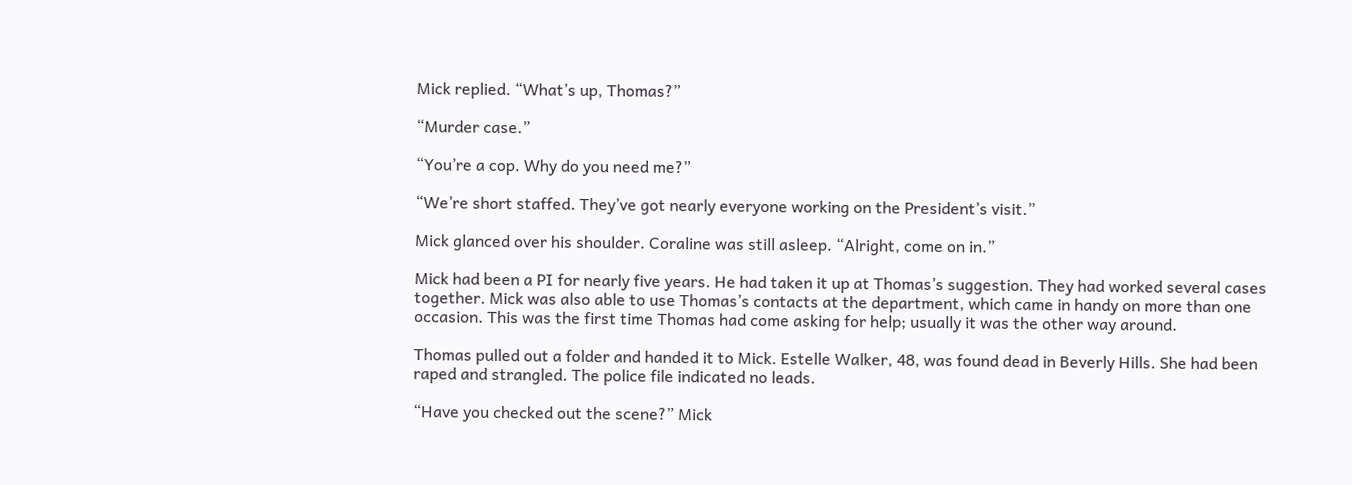Mick replied. “What’s up, Thomas?”

“Murder case.”

“You’re a cop. Why do you need me?”

“We’re short staffed. They’ve got nearly everyone working on the President’s visit.”

Mick glanced over his shoulder. Coraline was still asleep. “Alright, come on in.”

Mick had been a PI for nearly five years. He had taken it up at Thomas’s suggestion. They had worked several cases together. Mick was also able to use Thomas’s contacts at the department, which came in handy on more than one occasion. This was the first time Thomas had come asking for help; usually it was the other way around.

Thomas pulled out a folder and handed it to Mick. Estelle Walker, 48, was found dead in Beverly Hills. She had been raped and strangled. The police file indicated no leads.

“Have you checked out the scene?” Mick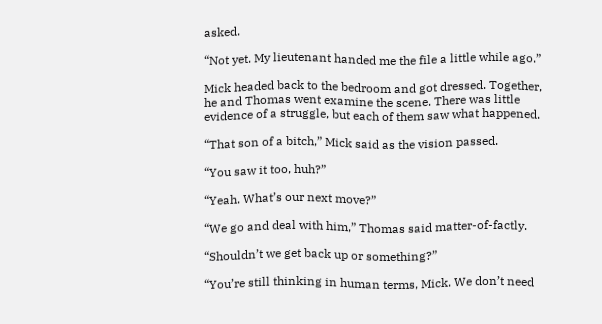asked.

“Not yet. My lieutenant handed me the file a little while ago.”

Mick headed back to the bedroom and got dressed. Together, he and Thomas went examine the scene. There was little evidence of a struggle, but each of them saw what happened.

“That son of a bitch,” Mick said as the vision passed.

“You saw it too, huh?”

“Yeah. What’s our next move?”

“We go and deal with him,” Thomas said matter-of-factly.

“Shouldn’t we get back up or something?”

“You’re still thinking in human terms, Mick. We don’t need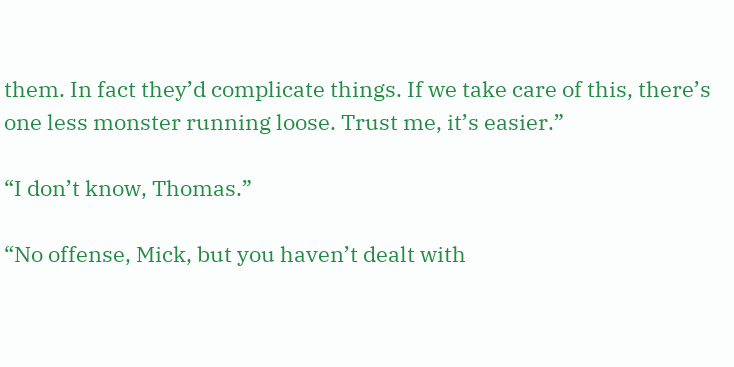them. In fact they’d complicate things. If we take care of this, there’s one less monster running loose. Trust me, it’s easier.”

“I don’t know, Thomas.”

“No offense, Mick, but you haven’t dealt with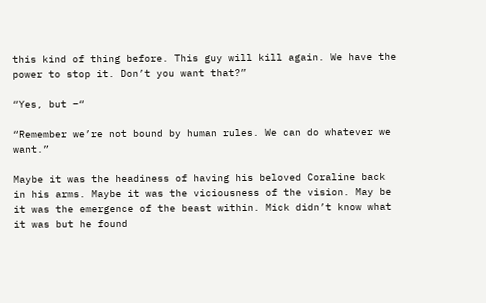this kind of thing before. This guy will kill again. We have the power to stop it. Don’t you want that?”

“Yes, but –“

“Remember we’re not bound by human rules. We can do whatever we want.”

Maybe it was the headiness of having his beloved Coraline back in his arms. Maybe it was the viciousness of the vision. May be it was the emergence of the beast within. Mick didn’t know what it was but he found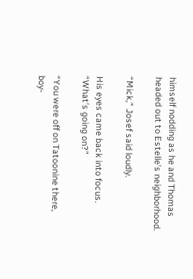himself nodding as he and Thomas headed out to Estelle’s neighborhood.

“Mick,” Josef said loudly.

His eyes came back into focus. “What’s going on?”

“You were off on Tatoonine there, boy-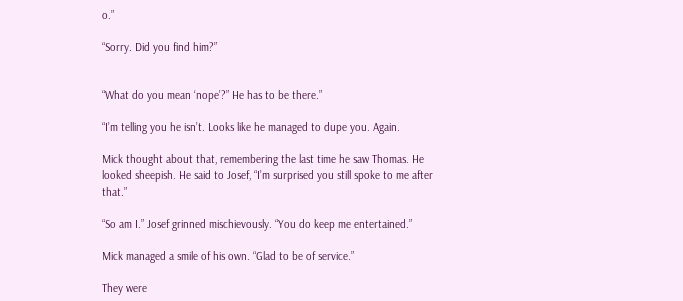o.”

“Sorry. Did you find him?”


“What do you mean ‘nope’?” He has to be there.”

“I’m telling you he isn’t. Looks like he managed to dupe you. Again.

Mick thought about that, remembering the last time he saw Thomas. He looked sheepish. He said to Josef, “I’m surprised you still spoke to me after that.”

“So am I.” Josef grinned mischievously. “You do keep me entertained.”

Mick managed a smile of his own. “Glad to be of service.”

They were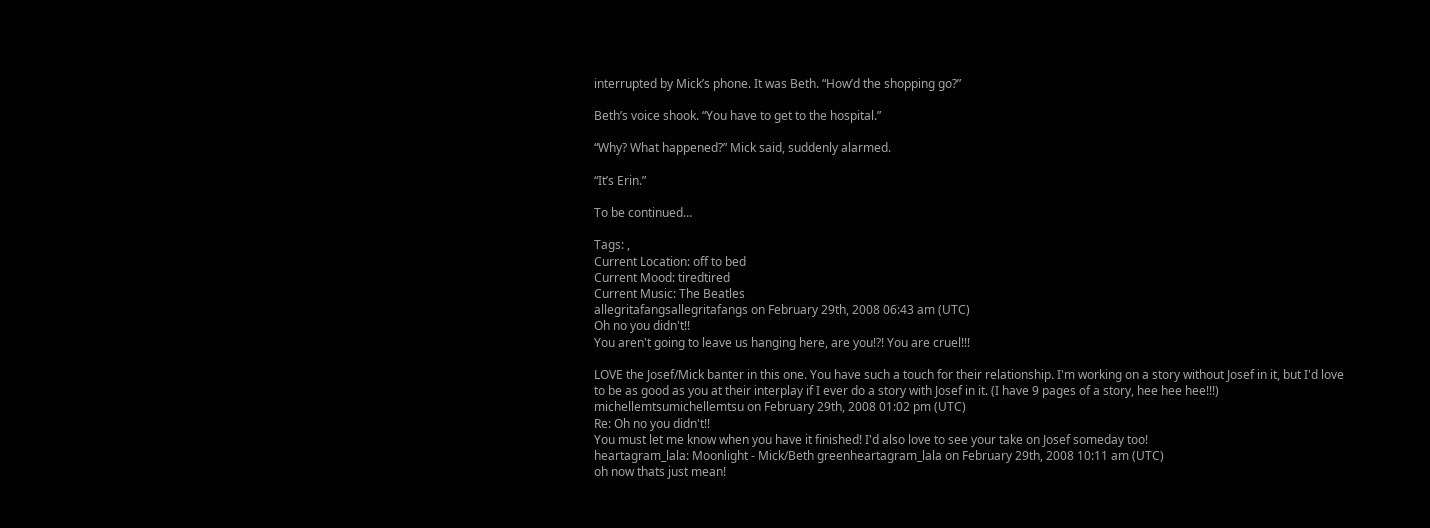interrupted by Mick’s phone. It was Beth. “How’d the shopping go?”

Beth’s voice shook. “You have to get to the hospital.”

“Why? What happened?” Mick said, suddenly alarmed.

“It’s Erin.”

To be continued…

Tags: ,
Current Location: off to bed
Current Mood: tiredtired
Current Music: The Beatles
allegritafangsallegritafangs on February 29th, 2008 06:43 am (UTC)
Oh no you didn't!!
You aren't going to leave us hanging here, are you!?! You are cruel!!!

LOVE the Josef/Mick banter in this one. You have such a touch for their relationship. I'm working on a story without Josef in it, but I'd love to be as good as you at their interplay if I ever do a story with Josef in it. (I have 9 pages of a story, hee hee hee!!!)
michellemtsumichellemtsu on February 29th, 2008 01:02 pm (UTC)
Re: Oh no you didn't!!
You must let me know when you have it finished! I'd also love to see your take on Josef someday too!
heartagram_lala: Moonlight - Mick/Beth greenheartagram_lala on February 29th, 2008 10:11 am (UTC)
oh now thats just mean!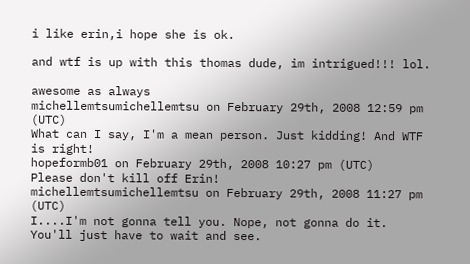i like erin,i hope she is ok.

and wtf is up with this thomas dude, im intrigued!!! lol.

awesome as always
michellemtsumichellemtsu on February 29th, 2008 12:59 pm (UTC)
What can I say, I'm a mean person. Just kidding! And WTF is right!
hopeformb01 on February 29th, 2008 10:27 pm (UTC)
Please don't kill off Erin!
michellemtsumichellemtsu on February 29th, 2008 11:27 pm (UTC)
I....I'm not gonna tell you. Nope, not gonna do it. You'll just have to wait and see.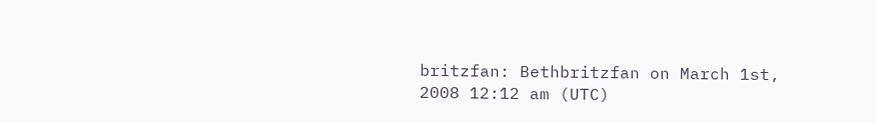britzfan: Bethbritzfan on March 1st, 2008 12:12 am (UTC)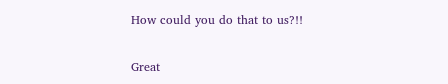How could you do that to us?!!

Great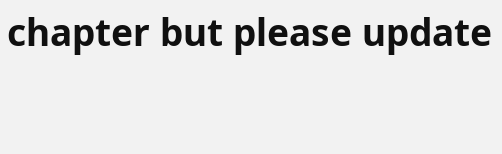chapter but please update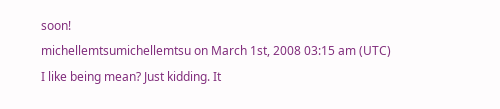soon!
michellemtsumichellemtsu on March 1st, 2008 03:15 am (UTC)
I like being mean? Just kidding. It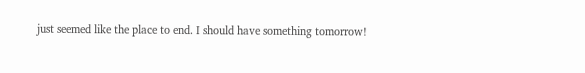just seemed like the place to end. I should have something tomorrow!